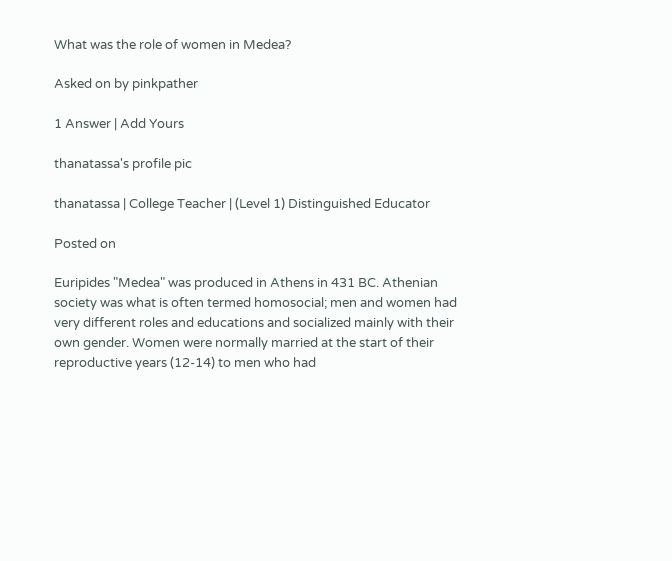What was the role of women in Medea?

Asked on by pinkpather

1 Answer | Add Yours

thanatassa's profile pic

thanatassa | College Teacher | (Level 1) Distinguished Educator

Posted on

Euripides "Medea" was produced in Athens in 431 BC. Athenian society was what is often termed homosocial; men and women had very different roles and educations and socialized mainly with their own gender. Women were normally married at the start of their reproductive years (12-14) to men who had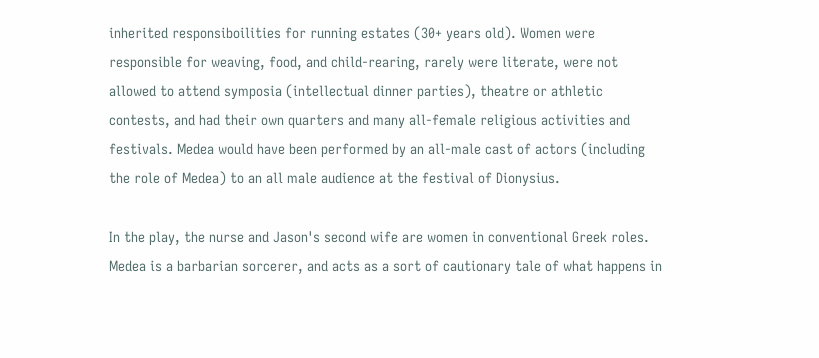inherited responsiboilities for running estates (30+ years old). Women were responsible for weaving, food, and child-rearing, rarely were literate, were not allowed to attend symposia (intellectual dinner parties), theatre or athletic contests, and had their own quarters and many all-female religious activities and festivals. Medea would have been performed by an all-male cast of actors (including the role of Medea) to an all male audience at the festival of Dionysius.

In the play, the nurse and Jason's second wife are women in conventional Greek roles. Medea is a barbarian sorcerer, and acts as a sort of cautionary tale of what happens in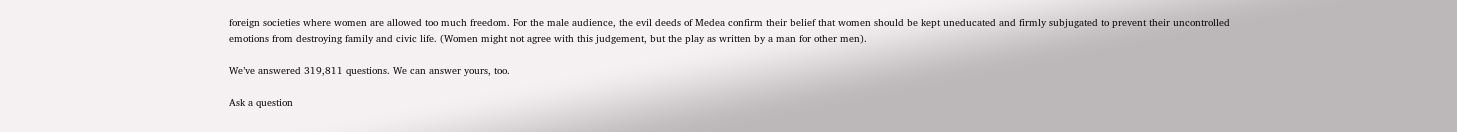foreign societies where women are allowed too much freedom. For the male audience, the evil deeds of Medea confirm their belief that women should be kept uneducated and firmly subjugated to prevent their uncontrolled emotions from destroying family and civic life. (Women might not agree with this judgement, but the play as written by a man for other men).

We’ve answered 319,811 questions. We can answer yours, too.

Ask a question